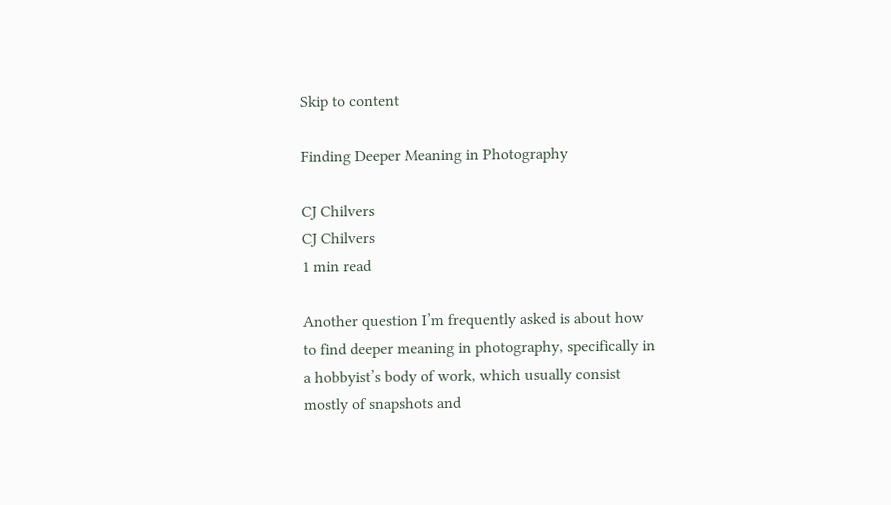Skip to content

Finding Deeper Meaning in Photography

CJ Chilvers
CJ Chilvers
1 min read

Another question I’m frequently asked is about how to find deeper meaning in photography, specifically in a hobbyist’s body of work, which usually consist mostly of snapshots and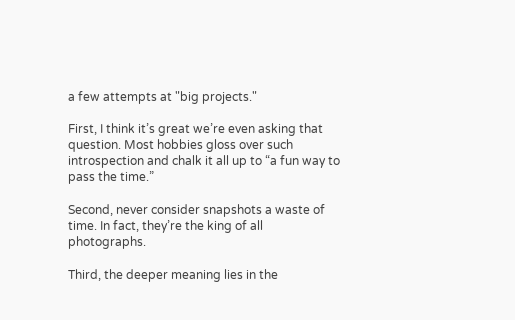a few attempts at "big projects."

First, I think it’s great we’re even asking that question. Most hobbies gloss over such introspection and chalk it all up to “a fun way to pass the time.”

Second, never consider snapshots a waste of time. In fact, they’re the king of all photographs.

Third, the deeper meaning lies in the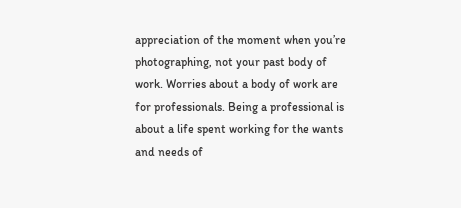appreciation of the moment when you’re photographing, not your past body of work. Worries about a body of work are for professionals. Being a professional is about a life spent working for the wants and needs of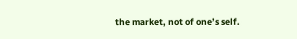the market, not of one’s self.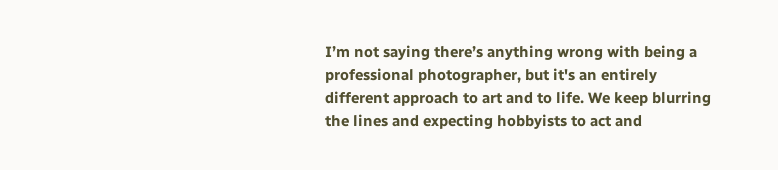I’m not saying there’s anything wrong with being a professional photographer, but it's an entirely different approach to art and to life. We keep blurring the lines and expecting hobbyists to act and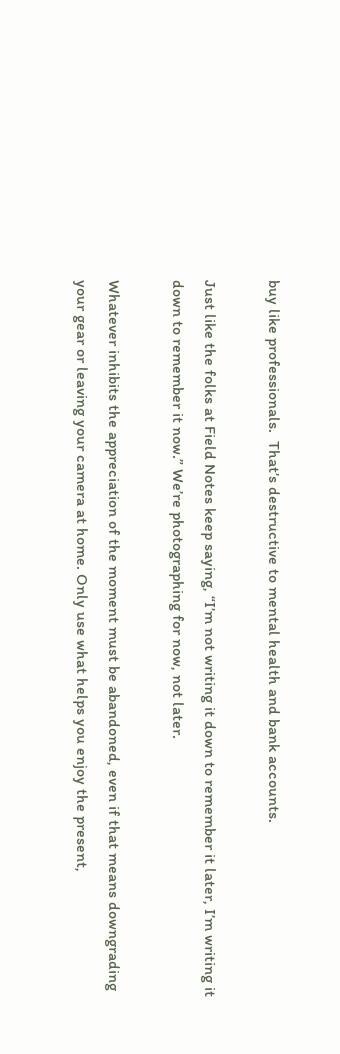buy like professionals.  That’s destructive to mental health and bank accounts.

Just like the folks at Field Notes keep saying, “I’m not writing it down to remember it later, I’m writing it down to remember it now.” We’re photographing for now, not later.

Whatever inhibits the appreciation of the moment must be abandoned, even if that means downgrading your gear or leaving your camera at home. Only use what helps you enjoy the present,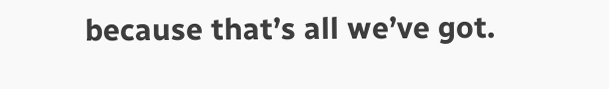because that’s all we’ve got.